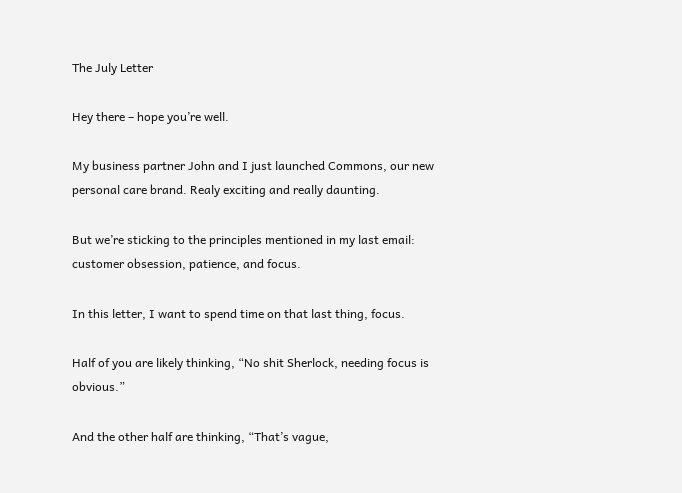The July Letter

Hey there – hope you’re well.

My business partner John and I just launched Commons, our new personal care brand. Realy exciting and really daunting.

But we’re sticking to the principles mentioned in my last email: customer obsession, patience, and focus.

In this letter, I want to spend time on that last thing, focus.

Half of you are likely thinking, “No shit Sherlock, needing focus is obvious.”

And the other half are thinking, “That’s vague,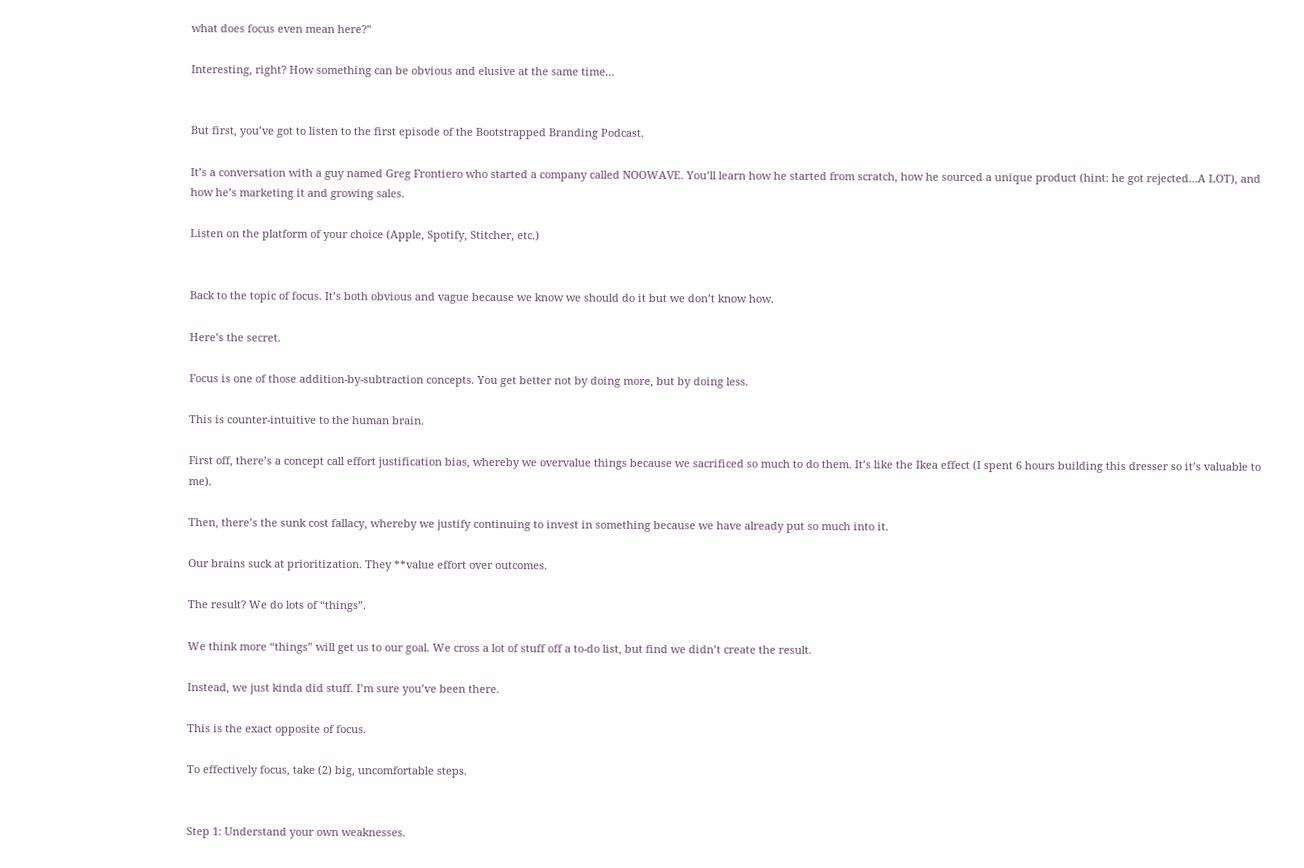what does focus even mean here?”

Interesting, right? How something can be obvious and elusive at the same time…


But first, you’ve got to listen to the first episode of the Bootstrapped Branding Podcast.

It’s a conversation with a guy named Greg Frontiero who started a company called NOOWAVE. You’ll learn how he started from scratch, how he sourced a unique product (hint: he got rejected…A LOT), and how he’s marketing it and growing sales.

Listen on the platform of your choice (Apple, Spotify, Stitcher, etc.)


Back to the topic of focus. It’s both obvious and vague because we know we should do it but we don’t know how.

Here’s the secret.

Focus is one of those addition-by-subtraction concepts. You get better not by doing more, but by doing less.

This is counter-intuitive to the human brain.

First off, there’s a concept call effort justification bias, whereby we overvalue things because we sacrificed so much to do them. It’s like the Ikea effect (I spent 6 hours building this dresser so it’s valuable to me).

Then, there’s the sunk cost fallacy, whereby we justify continuing to invest in something because we have already put so much into it.

Our brains suck at prioritization. They **value effort over outcomes.

The result? We do lots of “things”.

We think more “things” will get us to our goal. We cross a lot of stuff off a to-do list, but find we didn’t create the result.

Instead, we just kinda did stuff. I’m sure you’ve been there.

This is the exact opposite of focus.

To effectively focus, take (2) big, uncomfortable steps.


Step 1: Understand your own weaknesses.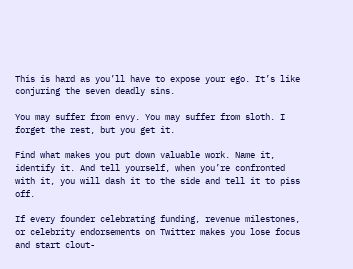This is hard as you’ll have to expose your ego. It’s like conjuring the seven deadly sins.

You may suffer from envy. You may suffer from sloth. I forget the rest, but you get it.

Find what makes you put down valuable work. Name it, identify it. And tell yourself, when you’re confronted with it, you will dash it to the side and tell it to piss off.

If every founder celebrating funding, revenue milestones, or celebrity endorsements on Twitter makes you lose focus and start clout-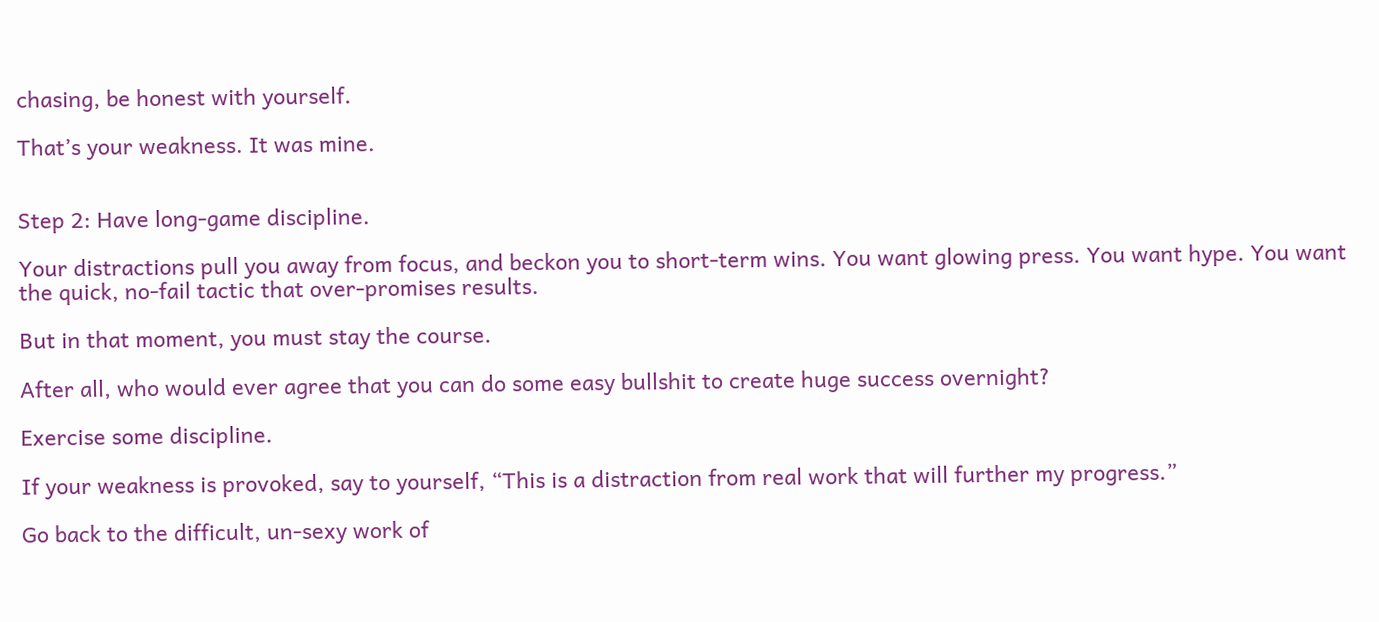chasing, be honest with yourself.

That’s your weakness. It was mine.


Step 2: Have long-game discipline.

Your distractions pull you away from focus, and beckon you to short-term wins. You want glowing press. You want hype. You want the quick, no-fail tactic that over-promises results.

But in that moment, you must stay the course.

After all, who would ever agree that you can do some easy bullshit to create huge success overnight?

Exercise some discipline.

If your weakness is provoked, say to yourself, “This is a distraction from real work that will further my progress.”

Go back to the difficult, un-sexy work of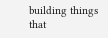building things that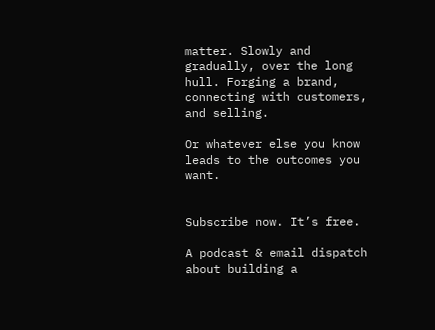matter. Slowly and gradually, over the long hull. Forging a brand, connecting with customers, and selling.

Or whatever else you know leads to the outcomes you want.


Subscribe now. It’s free.

A podcast & email dispatch about building a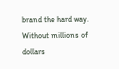brand the hard way. Without millions of dollars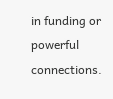in funding or powerful connections.